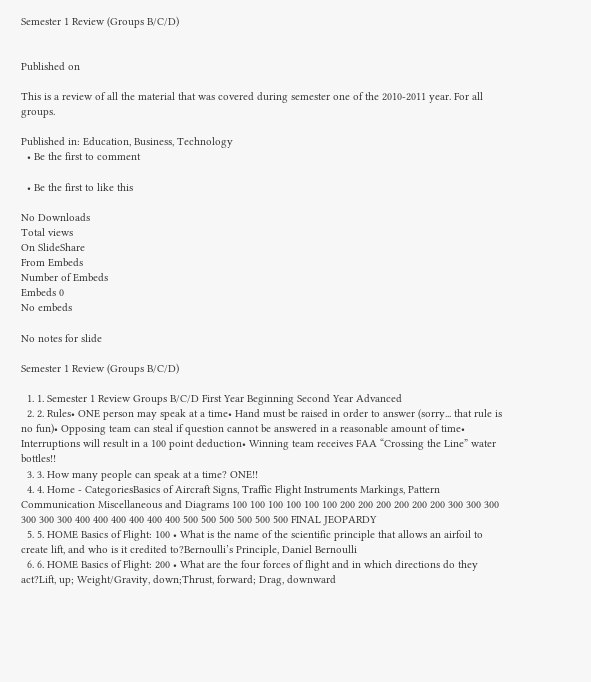Semester 1 Review (Groups B/C/D)


Published on

This is a review of all the material that was covered during semester one of the 2010-2011 year. For all groups.

Published in: Education, Business, Technology
  • Be the first to comment

  • Be the first to like this

No Downloads
Total views
On SlideShare
From Embeds
Number of Embeds
Embeds 0
No embeds

No notes for slide

Semester 1 Review (Groups B/C/D)

  1. 1. Semester 1 Review Groups B/C/D First Year Beginning Second Year Advanced
  2. 2. Rules• ONE person may speak at a time• Hand must be raised in order to answer (sorry... that rule is no fun)• Opposing team can steal if question cannot be answered in a reasonable amount of time• Interruptions will result in a 100 point deduction• Winning team receives FAA “Crossing the Line” water bottles!!
  3. 3. How many people can speak at a time? ONE!!
  4. 4. Home - CategoriesBasics of Aircraft Signs, Traffic Flight Instruments Markings, Pattern Communication Miscellaneous and Diagrams 100 100 100 100 100 100 200 200 200 200 200 200 300 300 300 300 300 300 400 400 400 400 400 400 500 500 500 500 500 500 FINAL JEOPARDY
  5. 5. HOME Basics of Flight: 100 • What is the name of the scientific principle that allows an airfoil to create lift, and who is it credited to?Bernoulli’s Principle, Daniel Bernoulli
  6. 6. HOME Basics of Flight: 200 • What are the four forces of flight and in which directions do they act?Lift, up; Weight/Gravity, down;Thrust, forward; Drag, downward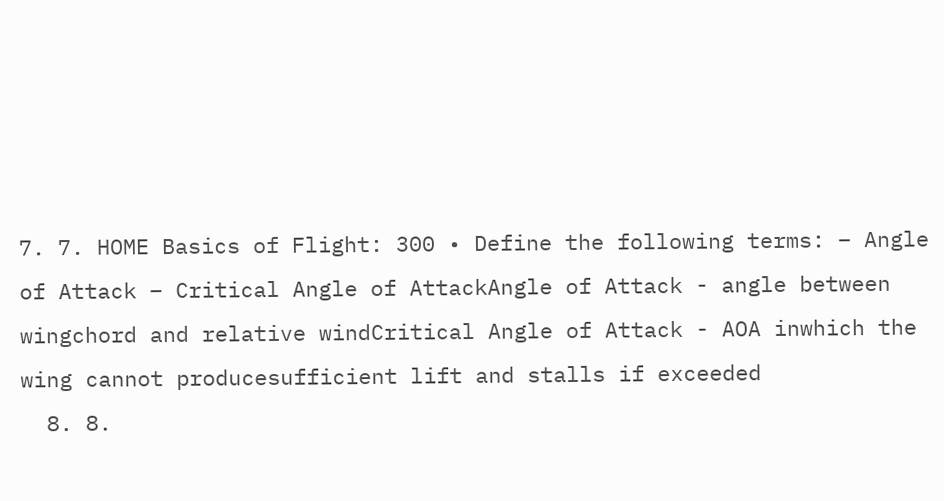7. 7. HOME Basics of Flight: 300 • Define the following terms: – Angle of Attack – Critical Angle of AttackAngle of Attack - angle between wingchord and relative windCritical Angle of Attack - AOA inwhich the wing cannot producesufficient lift and stalls if exceeded
  8. 8.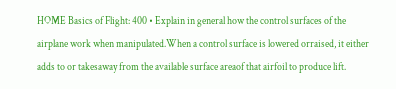HOME Basics of Flight: 400 • Explain in general how the control surfaces of the airplane work when manipulated.When a control surface is lowered orraised, it either adds to or takesaway from the available surface areaof that airfoil to produce lift.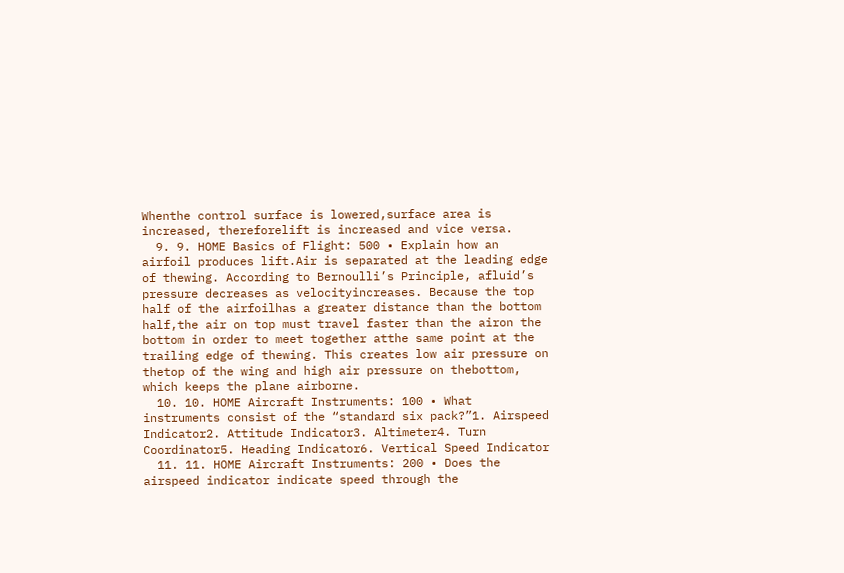Whenthe control surface is lowered,surface area is increased, thereforelift is increased and vice versa.
  9. 9. HOME Basics of Flight: 500 • Explain how an airfoil produces lift.Air is separated at the leading edge of thewing. According to Bernoulli’s Principle, afluid’s pressure decreases as velocityincreases. Because the top half of the airfoilhas a greater distance than the bottom half,the air on top must travel faster than the airon the bottom in order to meet together atthe same point at the trailing edge of thewing. This creates low air pressure on thetop of the wing and high air pressure on thebottom, which keeps the plane airborne.
  10. 10. HOME Aircraft Instruments: 100 • What instruments consist of the “standard six pack?”1. Airspeed Indicator2. Attitude Indicator3. Altimeter4. Turn Coordinator5. Heading Indicator6. Vertical Speed Indicator
  11. 11. HOME Aircraft Instruments: 200 • Does the airspeed indicator indicate speed through the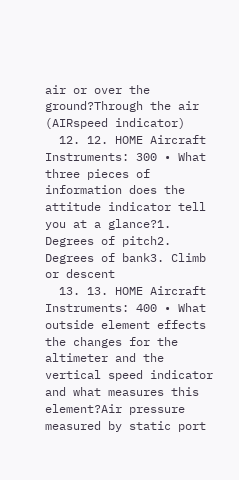air or over the ground?Through the air (AIRspeed indicator)
  12. 12. HOME Aircraft Instruments: 300 • What three pieces of information does the attitude indicator tell you at a glance?1. Degrees of pitch2. Degrees of bank3. Climb or descent
  13. 13. HOME Aircraft Instruments: 400 • What outside element effects the changes for the altimeter and the vertical speed indicator and what measures this element?Air pressure measured by static port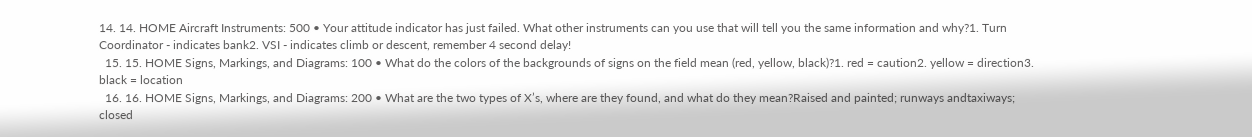14. 14. HOME Aircraft Instruments: 500 • Your attitude indicator has just failed. What other instruments can you use that will tell you the same information and why?1. Turn Coordinator - indicates bank2. VSI - indicates climb or descent, remember 4 second delay!
  15. 15. HOME Signs, Markings, and Diagrams: 100 • What do the colors of the backgrounds of signs on the field mean (red, yellow, black)?1. red = caution2. yellow = direction3. black = location
  16. 16. HOME Signs, Markings, and Diagrams: 200 • What are the two types of X’s, where are they found, and what do they mean?Raised and painted; runways andtaxiways; closed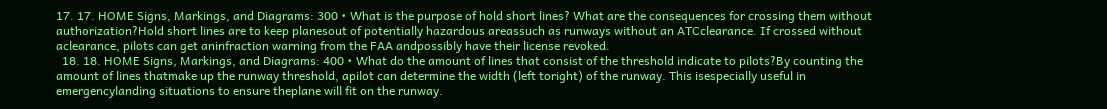17. 17. HOME Signs, Markings, and Diagrams: 300 • What is the purpose of hold short lines? What are the consequences for crossing them without authorization?Hold short lines are to keep planesout of potentially hazardous areassuch as runways without an ATCclearance. If crossed without aclearance, pilots can get aninfraction warning from the FAA andpossibly have their license revoked.
  18. 18. HOME Signs, Markings, and Diagrams: 400 • What do the amount of lines that consist of the threshold indicate to pilots?By counting the amount of lines thatmake up the runway threshold, apilot can determine the width (left toright) of the runway. This isespecially useful in emergencylanding situations to ensure theplane will fit on the runway.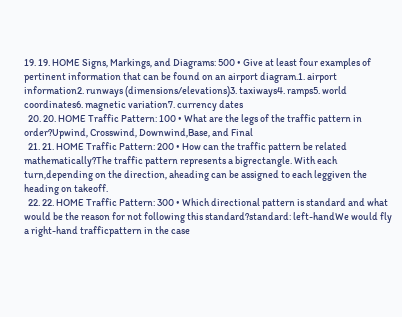19. 19. HOME Signs, Markings, and Diagrams: 500 • Give at least four examples of pertinent information that can be found on an airport diagram.1. airport information2. runways (dimensions/elevations)3. taxiways4. ramps5. world coordinates6. magnetic variation7. currency dates
  20. 20. HOME Traffic Pattern: 100 • What are the legs of the traffic pattern in order?Upwind, Crosswind, Downwind,Base, and Final
  21. 21. HOME Traffic Pattern: 200 • How can the traffic pattern be related mathematically?The traffic pattern represents a bigrectangle. With each turn,depending on the direction, aheading can be assigned to each leggiven the heading on takeoff.
  22. 22. HOME Traffic Pattern: 300 • Which directional pattern is standard and what would be the reason for not following this standard?standard: left-handWe would fly a right-hand trafficpattern in the case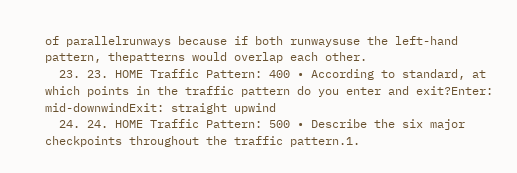of parallelrunways because if both runwaysuse the left-hand pattern, thepatterns would overlap each other.
  23. 23. HOME Traffic Pattern: 400 • According to standard, at which points in the traffic pattern do you enter and exit?Enter: mid-downwindExit: straight upwind
  24. 24. HOME Traffic Pattern: 500 • Describe the six major checkpoints throughout the traffic pattern.1.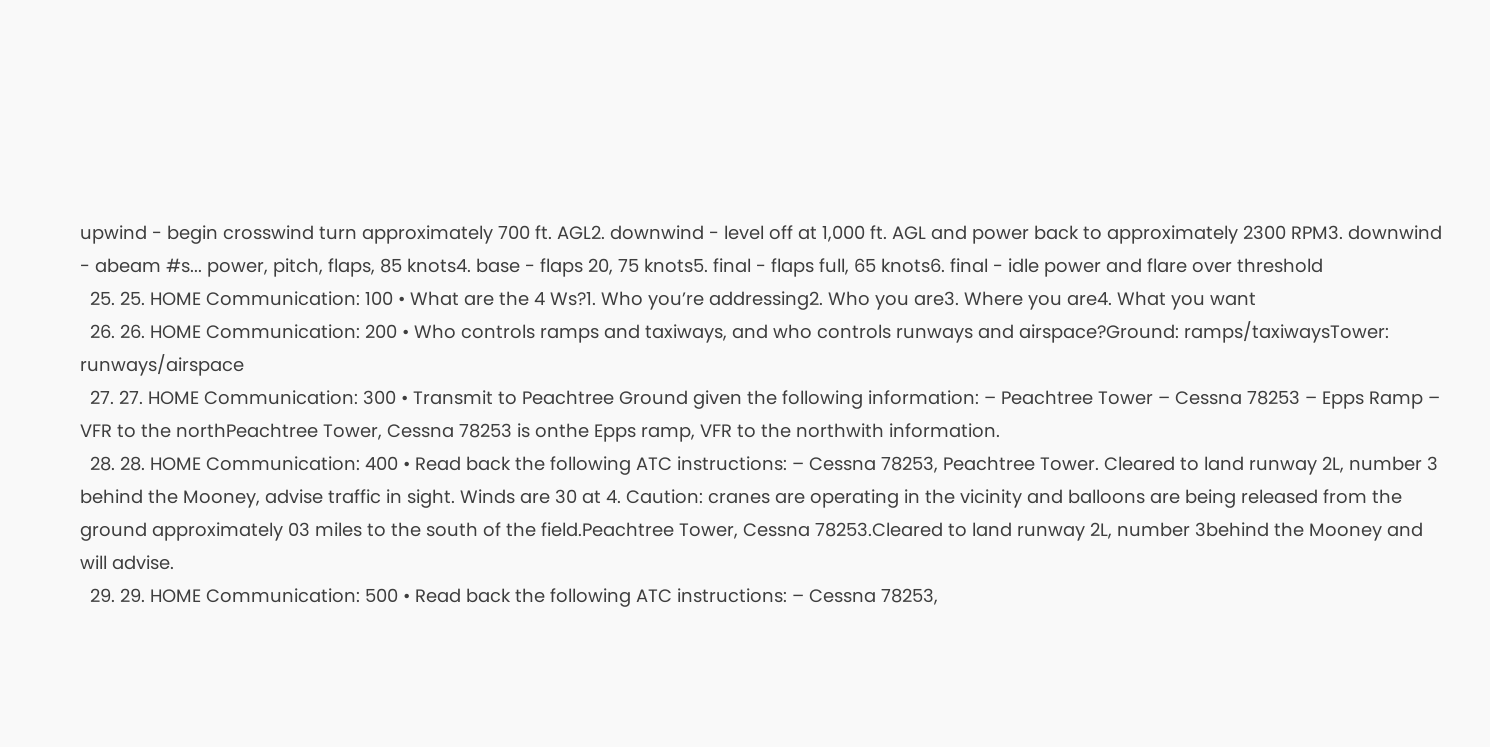upwind - begin crosswind turn approximately 700 ft. AGL2. downwind - level off at 1,000 ft. AGL and power back to approximately 2300 RPM3. downwind - abeam #s... power, pitch, flaps, 85 knots4. base - flaps 20, 75 knots5. final - flaps full, 65 knots6. final - idle power and flare over threshold
  25. 25. HOME Communication: 100 • What are the 4 Ws?1. Who you’re addressing2. Who you are3. Where you are4. What you want
  26. 26. HOME Communication: 200 • Who controls ramps and taxiways, and who controls runways and airspace?Ground: ramps/taxiwaysTower: runways/airspace
  27. 27. HOME Communication: 300 • Transmit to Peachtree Ground given the following information: – Peachtree Tower – Cessna 78253 – Epps Ramp – VFR to the northPeachtree Tower, Cessna 78253 is onthe Epps ramp, VFR to the northwith information.
  28. 28. HOME Communication: 400 • Read back the following ATC instructions: – Cessna 78253, Peachtree Tower. Cleared to land runway 2L, number 3 behind the Mooney, advise traffic in sight. Winds are 30 at 4. Caution: cranes are operating in the vicinity and balloons are being released from the ground approximately 03 miles to the south of the field.Peachtree Tower, Cessna 78253.Cleared to land runway 2L, number 3behind the Mooney and will advise.
  29. 29. HOME Communication: 500 • Read back the following ATC instructions: – Cessna 78253,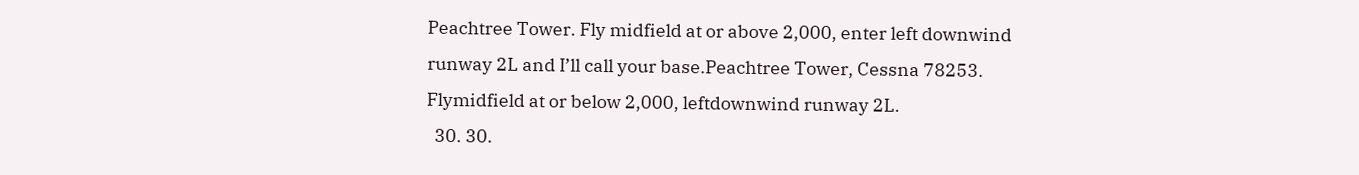Peachtree Tower. Fly midfield at or above 2,000, enter left downwind runway 2L and I’ll call your base.Peachtree Tower, Cessna 78253. Flymidfield at or below 2,000, leftdownwind runway 2L.
  30. 30.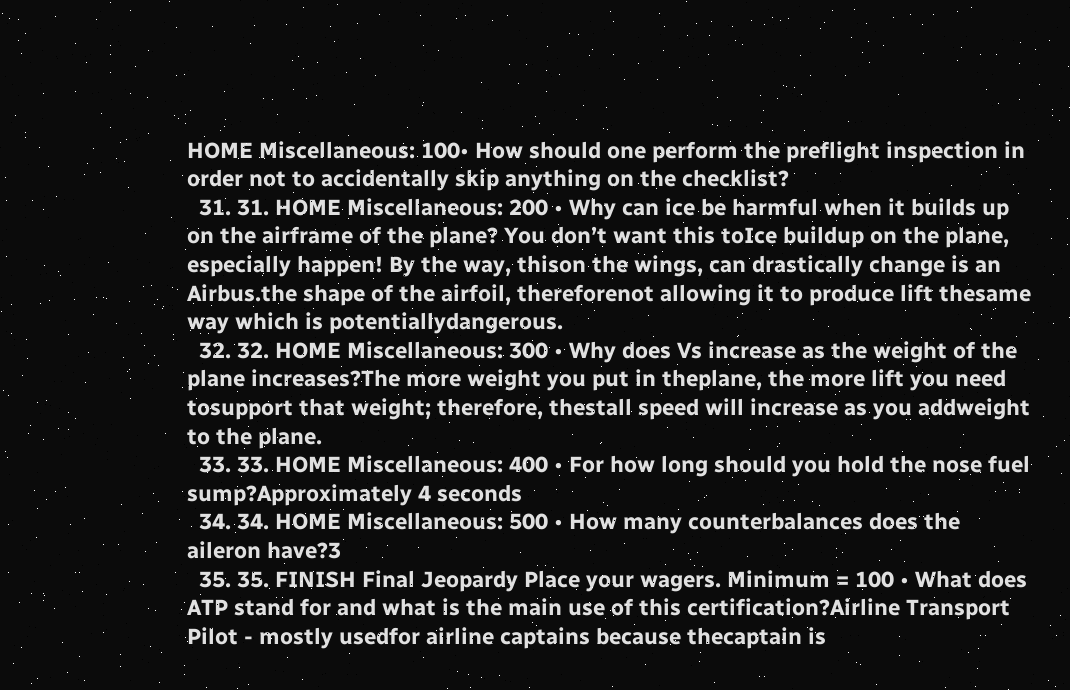HOME Miscellaneous: 100• How should one perform the preflight inspection in order not to accidentally skip anything on the checklist?
  31. 31. HOME Miscellaneous: 200 • Why can ice be harmful when it builds up on the airframe of the plane? You don’t want this toIce buildup on the plane, especially happen! By the way, thison the wings, can drastically change is an Airbus.the shape of the airfoil, thereforenot allowing it to produce lift thesame way which is potentiallydangerous.
  32. 32. HOME Miscellaneous: 300 • Why does Vs increase as the weight of the plane increases?The more weight you put in theplane, the more lift you need tosupport that weight; therefore, thestall speed will increase as you addweight to the plane.
  33. 33. HOME Miscellaneous: 400 • For how long should you hold the nose fuel sump?Approximately 4 seconds
  34. 34. HOME Miscellaneous: 500 • How many counterbalances does the aileron have?3
  35. 35. FINISH Final Jeopardy Place your wagers. Minimum = 100 • What does ATP stand for and what is the main use of this certification?Airline Transport Pilot - mostly usedfor airline captains because thecaptain is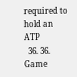required to hold an ATP
  36. 36. Game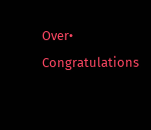Over• Congratulations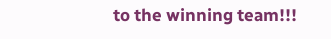to the winning team!!!